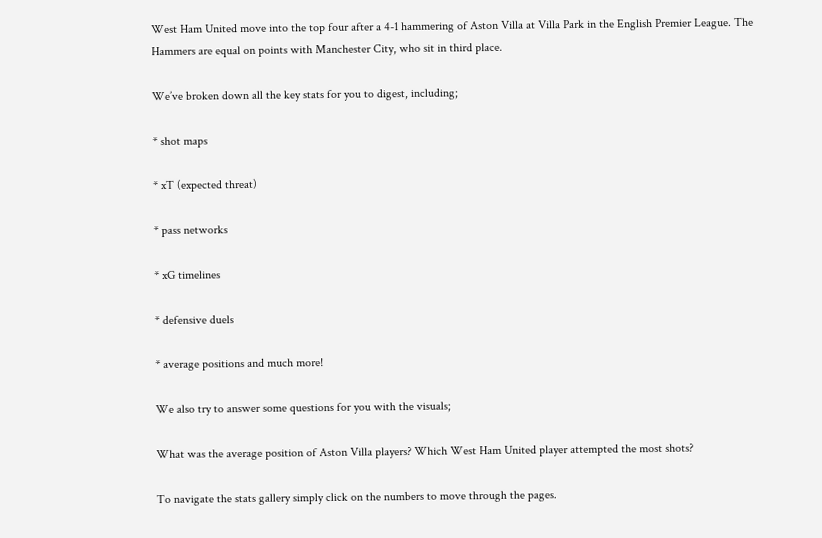West Ham United move into the top four after a 4-1 hammering of Aston Villa at Villa Park in the English Premier League. The Hammers are equal on points with Manchester City, who sit in third place.

We’ve broken down all the key stats for you to digest, including;

* shot maps

* xT (expected threat)

* pass networks

* xG timelines

* defensive duels

* average positions and much more!

We also try to answer some questions for you with the visuals;

What was the average position of Aston Villa players? Which West Ham United player attempted the most shots?

To navigate the stats gallery simply click on the numbers to move through the pages.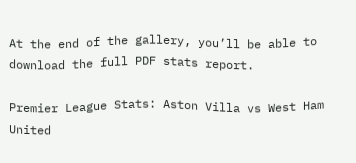At the end of the gallery, you’ll be able to download the full PDF stats report.

Premier League Stats: Aston Villa vs West Ham United